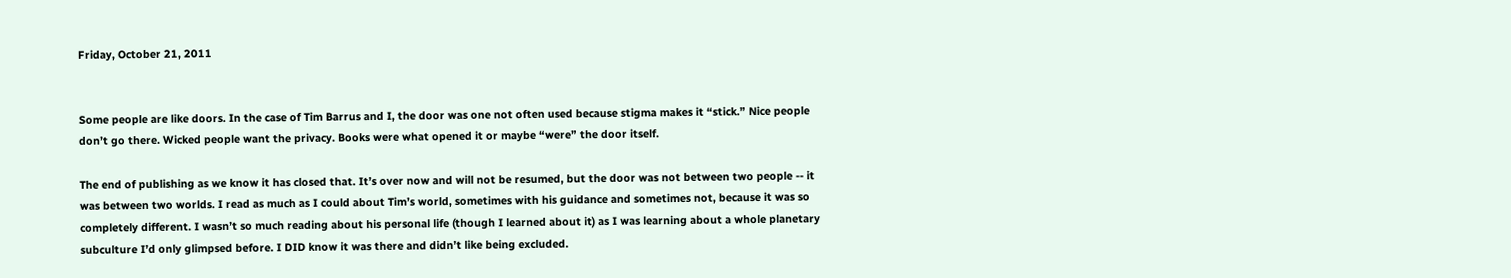Friday, October 21, 2011


Some people are like doors. In the case of Tim Barrus and I, the door was one not often used because stigma makes it “stick.” Nice people don’t go there. Wicked people want the privacy. Books were what opened it or maybe “were” the door itself.

The end of publishing as we know it has closed that. It’s over now and will not be resumed, but the door was not between two people -- it was between two worlds. I read as much as I could about Tim’s world, sometimes with his guidance and sometimes not, because it was so completely different. I wasn’t so much reading about his personal life (though I learned about it) as I was learning about a whole planetary subculture I’d only glimpsed before. I DID know it was there and didn’t like being excluded.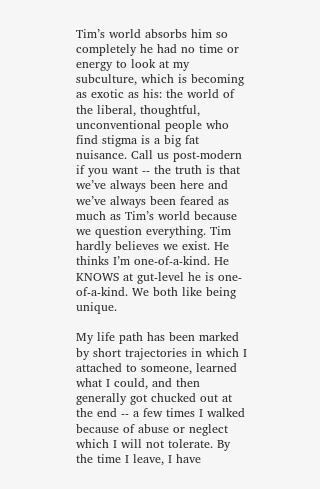Tim’s world absorbs him so completely he had no time or energy to look at my subculture, which is becoming as exotic as his: the world of the liberal, thoughtful, unconventional people who find stigma is a big fat nuisance. Call us post-modern if you want -- the truth is that we’ve always been here and we’ve always been feared as much as Tim’s world because we question everything. Tim hardly believes we exist. He thinks I’m one-of-a-kind. He KNOWS at gut-level he is one-of-a-kind. We both like being unique.

My life path has been marked by short trajectories in which I attached to someone, learned what I could, and then generally got chucked out at the end -- a few times I walked because of abuse or neglect which I will not tolerate. By the time I leave, I have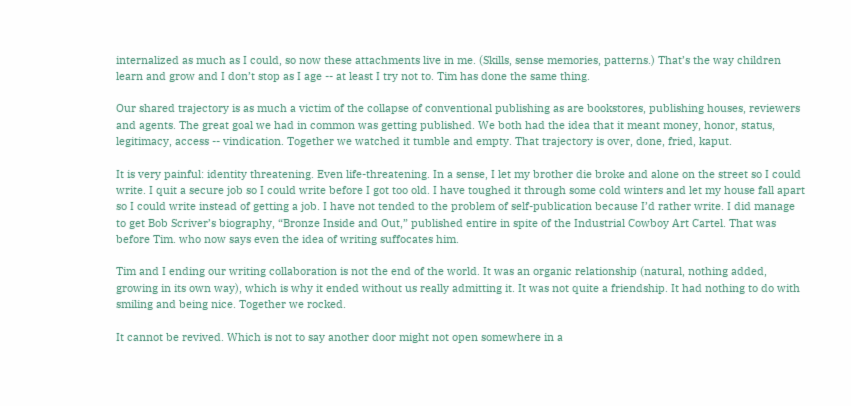internalized as much as I could, so now these attachments live in me. (Skills, sense memories, patterns.) That’s the way children learn and grow and I don’t stop as I age -- at least I try not to. Tim has done the same thing.

Our shared trajectory is as much a victim of the collapse of conventional publishing as are bookstores, publishing houses, reviewers and agents. The great goal we had in common was getting published. We both had the idea that it meant money, honor, status, legitimacy, access -- vindication. Together we watched it tumble and empty. That trajectory is over, done, fried, kaput.

It is very painful: identity threatening. Even life-threatening. In a sense, I let my brother die broke and alone on the street so I could write. I quit a secure job so I could write before I got too old. I have toughed it through some cold winters and let my house fall apart so I could write instead of getting a job. I have not tended to the problem of self-publication because I’d rather write. I did manage to get Bob Scriver’s biography, “Bronze Inside and Out,” published entire in spite of the Industrial Cowboy Art Cartel. That was before Tim. who now says even the idea of writing suffocates him.

Tim and I ending our writing collaboration is not the end of the world. It was an organic relationship (natural, nothing added, growing in its own way), which is why it ended without us really admitting it. It was not quite a friendship. It had nothing to do with smiling and being nice. Together we rocked.

It cannot be revived. Which is not to say another door might not open somewhere in a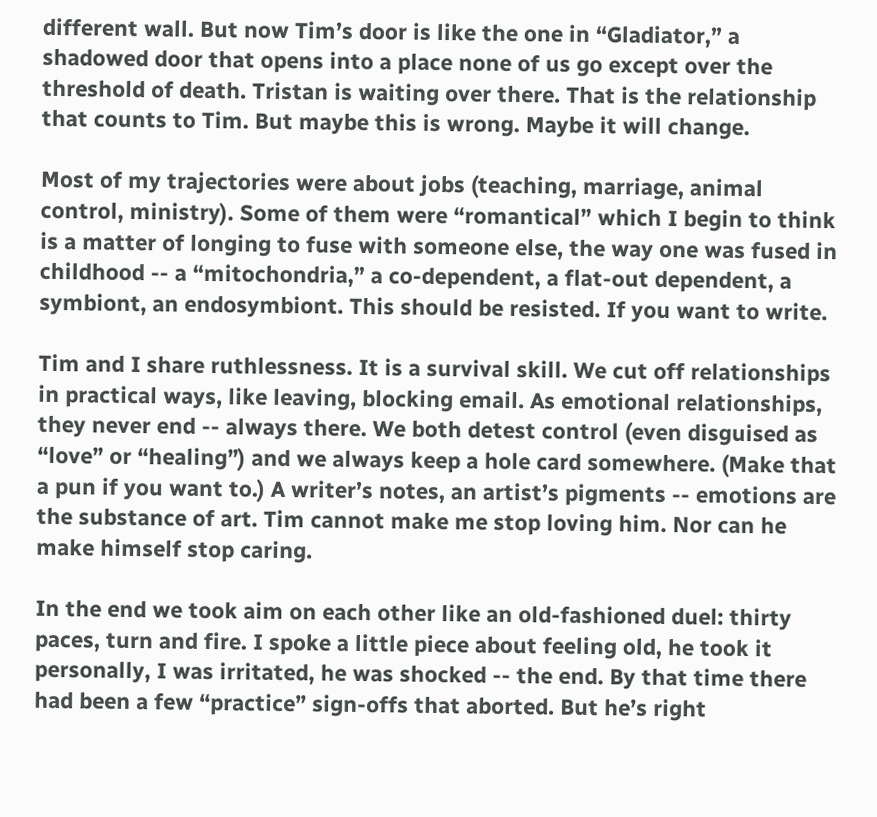different wall. But now Tim’s door is like the one in “Gladiator,” a shadowed door that opens into a place none of us go except over the threshold of death. Tristan is waiting over there. That is the relationship that counts to Tim. But maybe this is wrong. Maybe it will change.

Most of my trajectories were about jobs (teaching, marriage, animal control, ministry). Some of them were “romantical” which I begin to think is a matter of longing to fuse with someone else, the way one was fused in childhood -- a “mitochondria,” a co-dependent, a flat-out dependent, a symbiont, an endosymbiont. This should be resisted. If you want to write.

Tim and I share ruthlessness. It is a survival skill. We cut off relationships in practical ways, like leaving, blocking email. As emotional relationships, they never end -- always there. We both detest control (even disguised as “love” or “healing”) and we always keep a hole card somewhere. (Make that a pun if you want to.) A writer’s notes, an artist’s pigments -- emotions are the substance of art. Tim cannot make me stop loving him. Nor can he make himself stop caring.

In the end we took aim on each other like an old-fashioned duel: thirty paces, turn and fire. I spoke a little piece about feeling old, he took it personally, I was irritated, he was shocked -- the end. By that time there had been a few “practice” sign-offs that aborted. But he’s right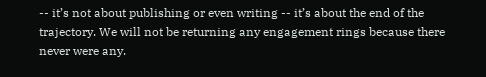-- it’s not about publishing or even writing -- it’s about the end of the trajectory. We will not be returning any engagement rings because there never were any.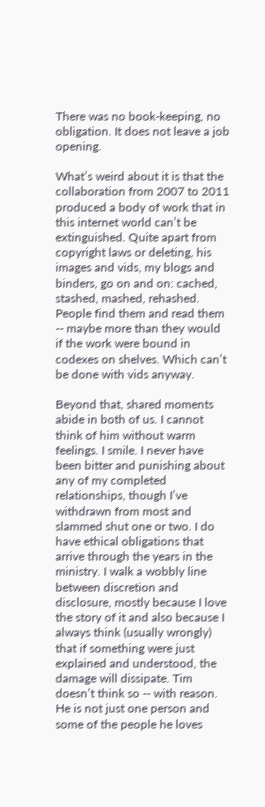There was no book-keeping, no obligation. It does not leave a job opening.

What’s weird about it is that the collaboration from 2007 to 2011 produced a body of work that in this internet world can’t be extinguished. Quite apart from copyright laws or deleting, his images and vids, my blogs and binders, go on and on: cached, stashed, mashed, rehashed. People find them and read them -- maybe more than they would if the work were bound in codexes on shelves. Which can’t be done with vids anyway.

Beyond that, shared moments abide in both of us. I cannot think of him without warm feelings. I smile. I never have been bitter and punishing about any of my completed relationships, though I’ve withdrawn from most and slammed shut one or two. I do have ethical obligations that arrive through the years in the ministry. I walk a wobbly line between discretion and disclosure, mostly because I love the story of it and also because I always think (usually wrongly) that if something were just explained and understood, the damage will dissipate. Tim doesn’t think so -- with reason. He is not just one person and some of the people he loves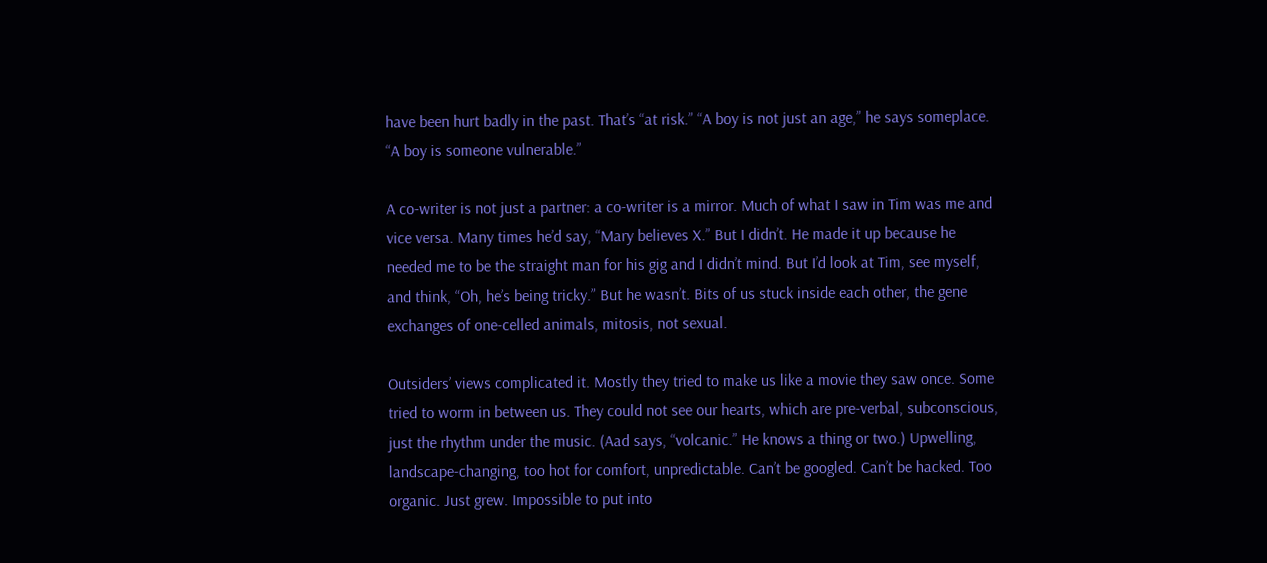have been hurt badly in the past. That’s “at risk.” “A boy is not just an age,” he says someplace. “A boy is someone vulnerable.”

A co-writer is not just a partner: a co-writer is a mirror. Much of what I saw in Tim was me and vice versa. Many times he’d say, “Mary believes X.” But I didn’t. He made it up because he needed me to be the straight man for his gig and I didn’t mind. But I’d look at Tim, see myself, and think, “Oh, he’s being tricky.” But he wasn’t. Bits of us stuck inside each other, the gene exchanges of one-celled animals, mitosis, not sexual.

Outsiders’ views complicated it. Mostly they tried to make us like a movie they saw once. Some tried to worm in between us. They could not see our hearts, which are pre-verbal, subconscious, just the rhythm under the music. (Aad says, “volcanic.” He knows a thing or two.) Upwelling, landscape-changing, too hot for comfort, unpredictable. Can’t be googled. Can’t be hacked. Too organic. Just grew. Impossible to put into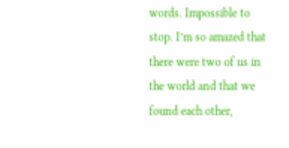words. Impossible to stop. I’m so amazed that there were two of us in the world and that we found each other,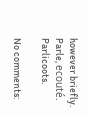however briefly. Parle, ecouté. Parlicoots.

No comments: